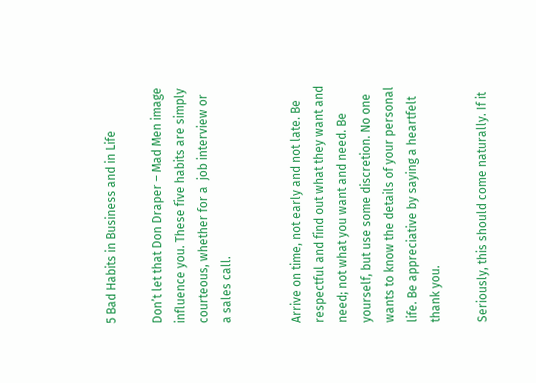5 Bad Habits in Business and in Life

Don’t let that Don Draper – Mad Men image influence you. These five habits are simply courteous, whether for a  job interview or a sales call.


Arrive on time, not early and not late. Be respectful and find out what they want and need; not what you want and need. Be yourself, but use some discretion. No one wants to know the details of your personal life. Be appreciative by saying a heartfelt thank you.

Seriously, this should come naturally. If it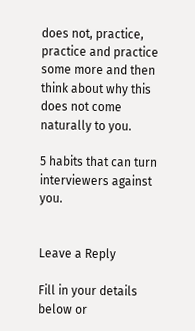does not, practice, practice and practice some more and then think about why this does not come naturally to you.

5 habits that can turn interviewers against you.


Leave a Reply

Fill in your details below or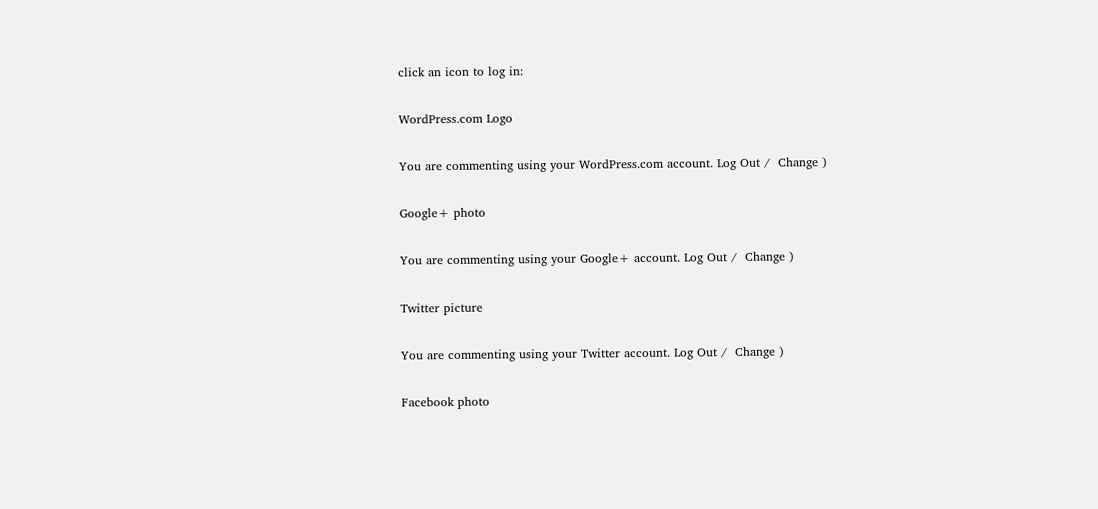click an icon to log in:

WordPress.com Logo

You are commenting using your WordPress.com account. Log Out /  Change )

Google+ photo

You are commenting using your Google+ account. Log Out /  Change )

Twitter picture

You are commenting using your Twitter account. Log Out /  Change )

Facebook photo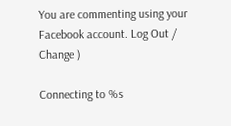You are commenting using your Facebook account. Log Out /  Change )

Connecting to %s